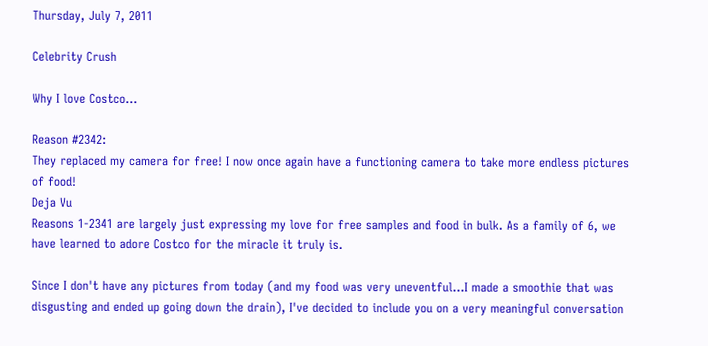Thursday, July 7, 2011

Celebrity Crush

Why I love Costco...

Reason #2342:
They replaced my camera for free! I now once again have a functioning camera to take more endless pictures of food!
Deja Vu
Reasons 1-2341 are largely just expressing my love for free samples and food in bulk. As a family of 6, we have learned to adore Costco for the miracle it truly is.

Since I don't have any pictures from today (and my food was very uneventful...I made a smoothie that was disgusting and ended up going down the drain), I've decided to include you on a very meaningful conversation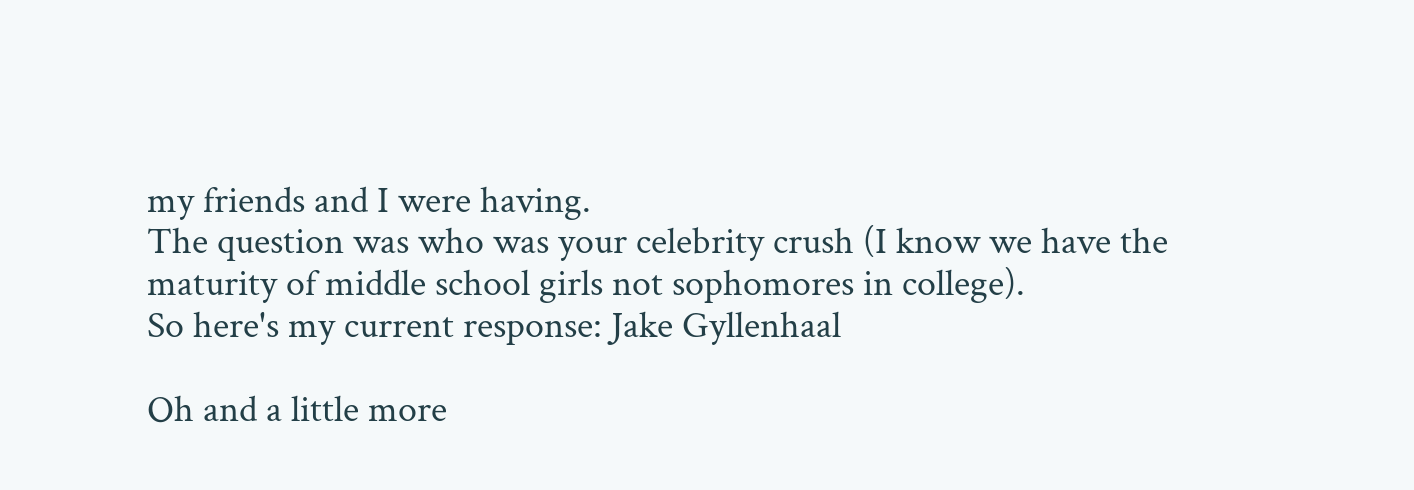my friends and I were having.
The question was who was your celebrity crush (I know we have the maturity of middle school girls not sophomores in college).
So here's my current response: Jake Gyllenhaal

Oh and a little more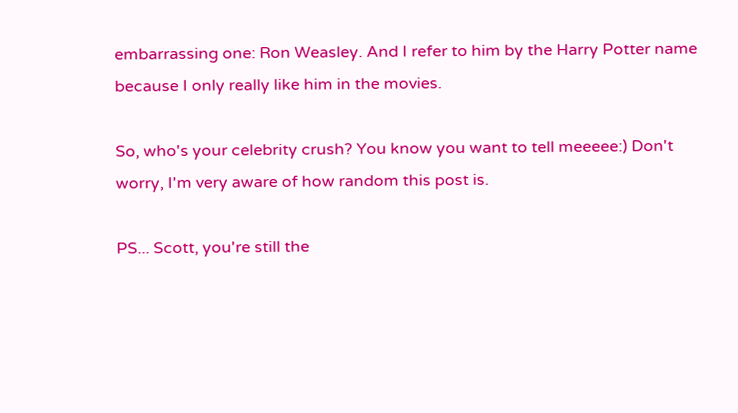embarrassing one: Ron Weasley. And I refer to him by the Harry Potter name because I only really like him in the movies.

So, who's your celebrity crush? You know you want to tell meeeee:) Don't worry, I'm very aware of how random this post is.

PS... Scott, you're still the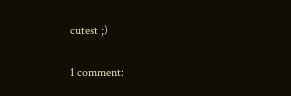cutest ;)

1 comment: